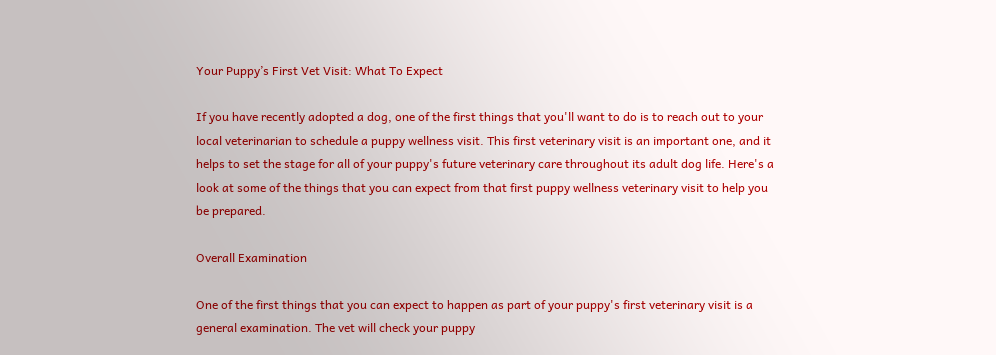Your Puppy’s First Vet Visit: What To Expect

If you have recently adopted a dog, one of the first things that you'll want to do is to reach out to your local veterinarian to schedule a puppy wellness visit. This first veterinary visit is an important one, and it helps to set the stage for all of your puppy's future veterinary care throughout its adult dog life. Here's a look at some of the things that you can expect from that first puppy wellness veterinary visit to help you be prepared.

Overall Examination

One of the first things that you can expect to happen as part of your puppy's first veterinary visit is a general examination. The vet will check your puppy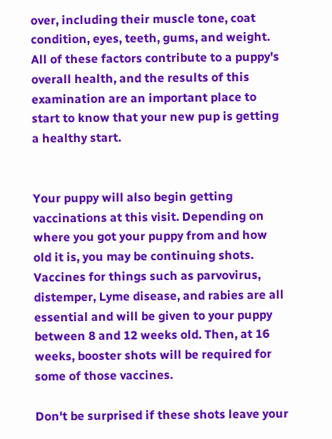over, including their muscle tone, coat condition, eyes, teeth, gums, and weight. All of these factors contribute to a puppy's overall health, and the results of this examination are an important place to start to know that your new pup is getting a healthy start.


Your puppy will also begin getting vaccinations at this visit. Depending on where you got your puppy from and how old it is, you may be continuing shots. Vaccines for things such as parvovirus, distemper, Lyme disease, and rabies are all essential and will be given to your puppy between 8 and 12 weeks old. Then, at 16 weeks, booster shots will be required for some of those vaccines.

Don't be surprised if these shots leave your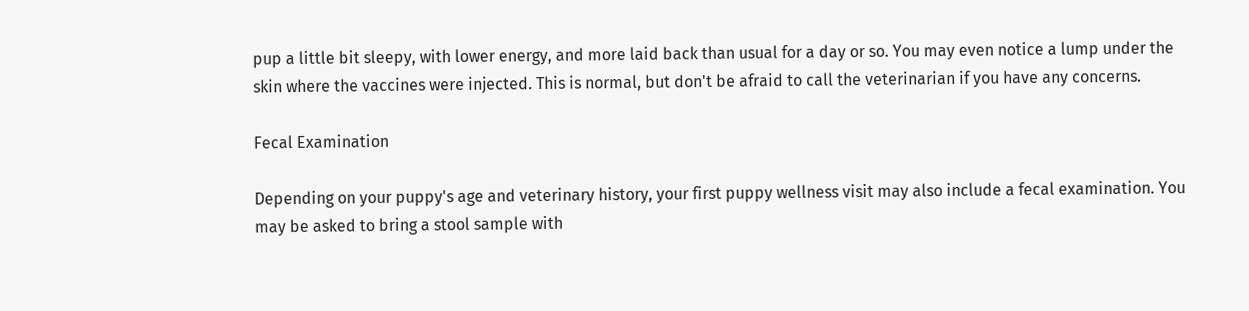pup a little bit sleepy, with lower energy, and more laid back than usual for a day or so. You may even notice a lump under the skin where the vaccines were injected. This is normal, but don't be afraid to call the veterinarian if you have any concerns.

Fecal Examination

Depending on your puppy's age and veterinary history, your first puppy wellness visit may also include a fecal examination. You may be asked to bring a stool sample with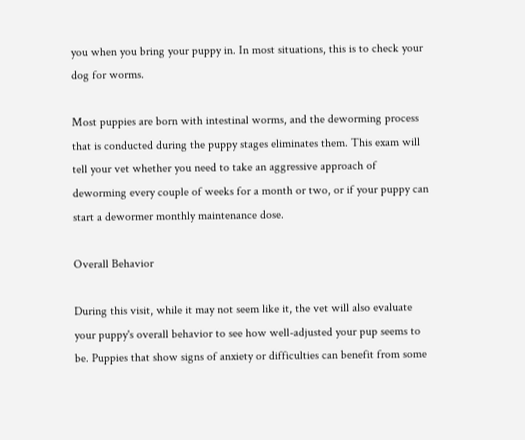you when you bring your puppy in. In most situations, this is to check your dog for worms.

Most puppies are born with intestinal worms, and the deworming process that is conducted during the puppy stages eliminates them. This exam will tell your vet whether you need to take an aggressive approach of deworming every couple of weeks for a month or two, or if your puppy can start a dewormer monthly maintenance dose.

Overall Behavior

During this visit, while it may not seem like it, the vet will also evaluate your puppy's overall behavior to see how well-adjusted your pup seems to be. Puppies that show signs of anxiety or difficulties can benefit from some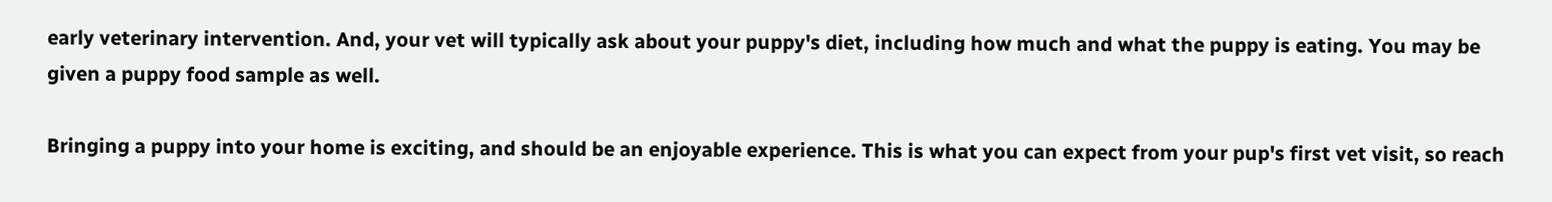early veterinary intervention. And, your vet will typically ask about your puppy's diet, including how much and what the puppy is eating. You may be given a puppy food sample as well.

Bringing a puppy into your home is exciting, and should be an enjoyable experience. This is what you can expect from your pup's first vet visit, so reach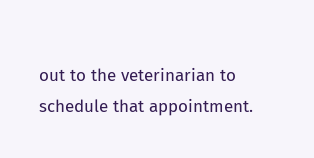out to the veterinarian to schedule that appointment.